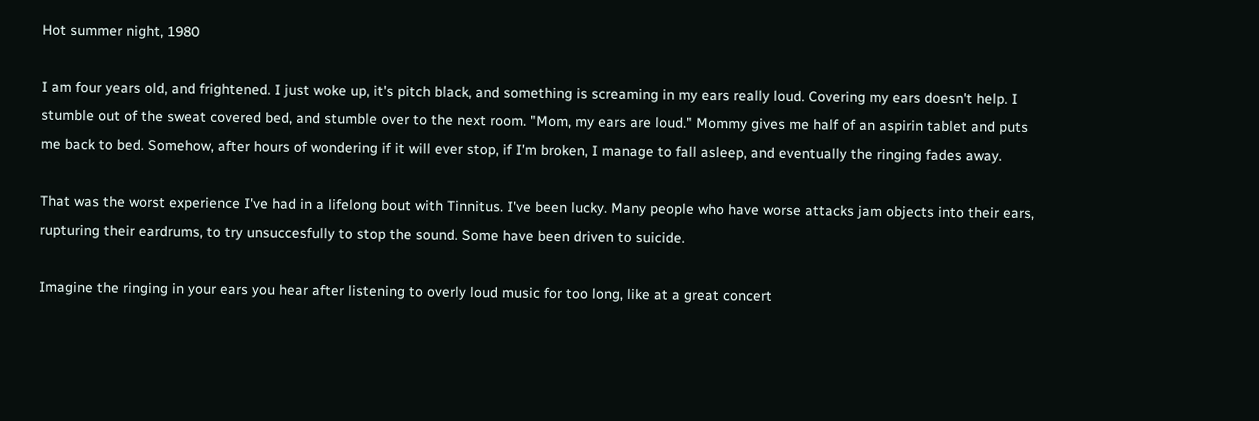Hot summer night, 1980

I am four years old, and frightened. I just woke up, it's pitch black, and something is screaming in my ears really loud. Covering my ears doesn't help. I stumble out of the sweat covered bed, and stumble over to the next room. "Mom, my ears are loud." Mommy gives me half of an aspirin tablet and puts me back to bed. Somehow, after hours of wondering if it will ever stop, if I'm broken, I manage to fall asleep, and eventually the ringing fades away.

That was the worst experience I've had in a lifelong bout with Tinnitus. I've been lucky. Many people who have worse attacks jam objects into their ears, rupturing their eardrums, to try unsuccesfully to stop the sound. Some have been driven to suicide.

Imagine the ringing in your ears you hear after listening to overly loud music for too long, like at a great concert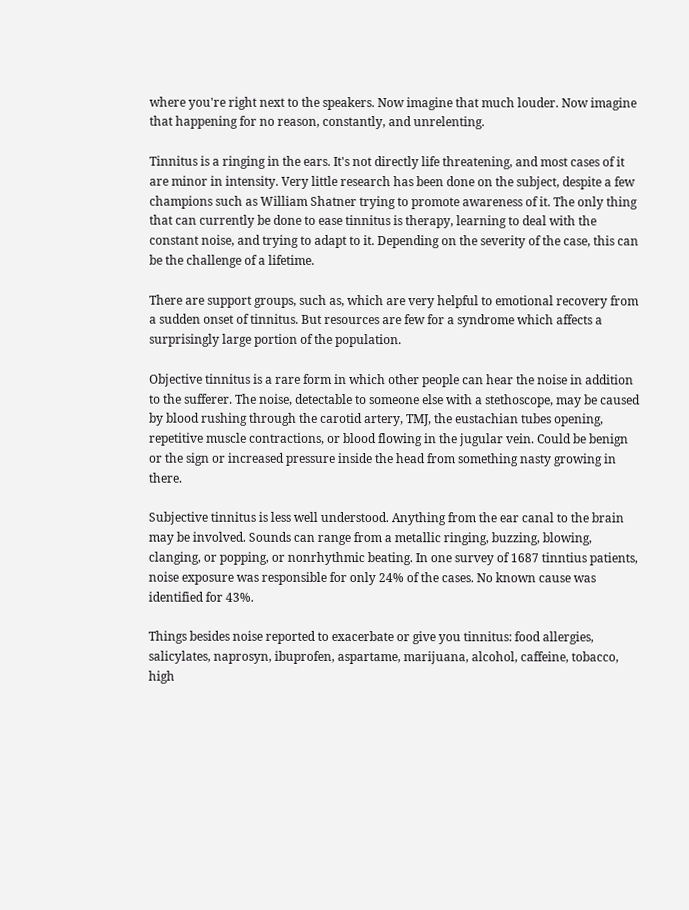where you're right next to the speakers. Now imagine that much louder. Now imagine that happening for no reason, constantly, and unrelenting.

Tinnitus is a ringing in the ears. It's not directly life threatening, and most cases of it are minor in intensity. Very little research has been done on the subject, despite a few champions such as William Shatner trying to promote awareness of it. The only thing that can currently be done to ease tinnitus is therapy, learning to deal with the constant noise, and trying to adapt to it. Depending on the severity of the case, this can be the challenge of a lifetime.

There are support groups, such as, which are very helpful to emotional recovery from a sudden onset of tinnitus. But resources are few for a syndrome which affects a surprisingly large portion of the population.

Objective tinnitus is a rare form in which other people can hear the noise in addition to the sufferer. The noise, detectable to someone else with a stethoscope, may be caused by blood rushing through the carotid artery, TMJ, the eustachian tubes opening, repetitive muscle contractions, or blood flowing in the jugular vein. Could be benign or the sign or increased pressure inside the head from something nasty growing in there.

Subjective tinnitus is less well understood. Anything from the ear canal to the brain may be involved. Sounds can range from a metallic ringing, buzzing, blowing, clanging, or popping, or nonrhythmic beating. In one survey of 1687 tinntius patients, noise exposure was responsible for only 24% of the cases. No known cause was identified for 43%.

Things besides noise reported to exacerbate or give you tinnitus: food allergies, salicylates, naprosyn, ibuprofen, aspartame, marijuana, alcohol, caffeine, tobacco, high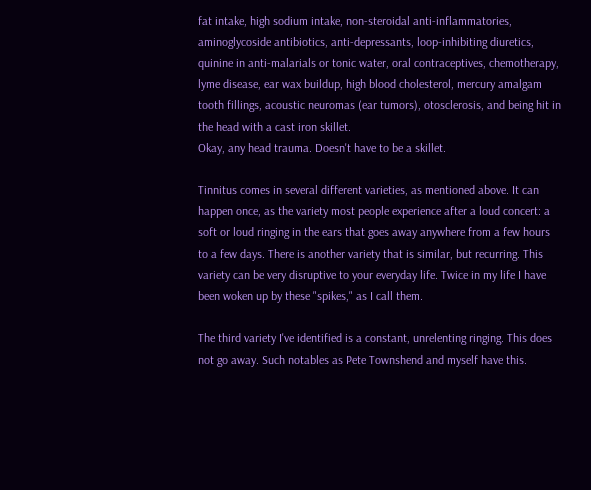fat intake, high sodium intake, non-steroidal anti-inflammatories, aminoglycoside antibiotics, anti-depressants, loop-inhibiting diuretics, quinine in anti-malarials or tonic water, oral contraceptives, chemotherapy, lyme disease, ear wax buildup, high blood cholesterol, mercury amalgam tooth fillings, acoustic neuromas (ear tumors), otosclerosis, and being hit in the head with a cast iron skillet.
Okay, any head trauma. Doesn't have to be a skillet.

Tinnitus comes in several different varieties, as mentioned above. It can happen once, as the variety most people experience after a loud concert: a soft or loud ringing in the ears that goes away anywhere from a few hours to a few days. There is another variety that is similar, but recurring. This variety can be very disruptive to your everyday life. Twice in my life I have been woken up by these "spikes," as I call them.

The third variety I've identified is a constant, unrelenting ringing. This does not go away. Such notables as Pete Townshend and myself have this.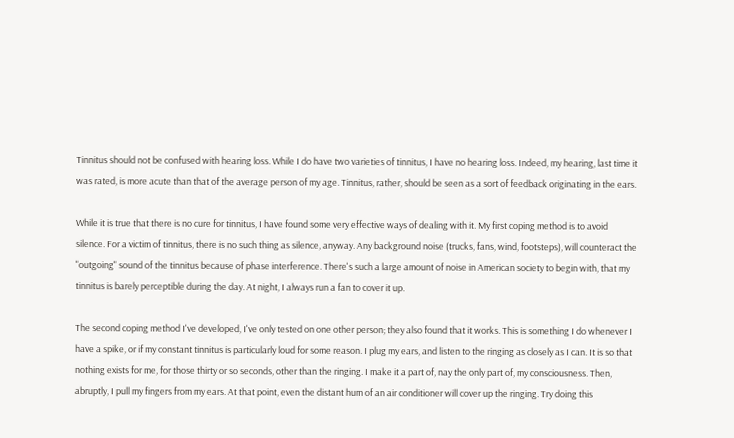Tinnitus should not be confused with hearing loss. While I do have two varieties of tinnitus, I have no hearing loss. Indeed, my hearing, last time it was rated, is more acute than that of the average person of my age. Tinnitus, rather, should be seen as a sort of feedback originating in the ears.

While it is true that there is no cure for tinnitus, I have found some very effective ways of dealing with it. My first coping method is to avoid silence. For a victim of tinnitus, there is no such thing as silence, anyway. Any background noise (trucks, fans, wind, footsteps), will counteract the "outgoing" sound of the tinnitus because of phase interference. There's such a large amount of noise in American society to begin with, that my tinnitus is barely perceptible during the day. At night, I always run a fan to cover it up.

The second coping method I've developed, I've only tested on one other person; they also found that it works. This is something I do whenever I have a spike, or if my constant tinnitus is particularly loud for some reason. I plug my ears, and listen to the ringing as closely as I can. It is so that nothing exists for me, for those thirty or so seconds, other than the ringing. I make it a part of, nay the only part of, my consciousness. Then, abruptly, I pull my fingers from my ears. At that point, even the distant hum of an air conditioner will cover up the ringing. Try doing this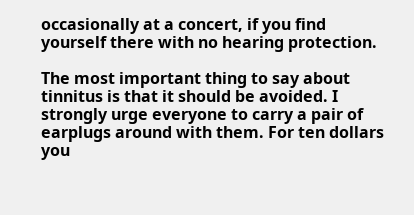occasionally at a concert, if you find yourself there with no hearing protection.

The most important thing to say about tinnitus is that it should be avoided. I strongly urge everyone to carry a pair of earplugs around with them. For ten dollars you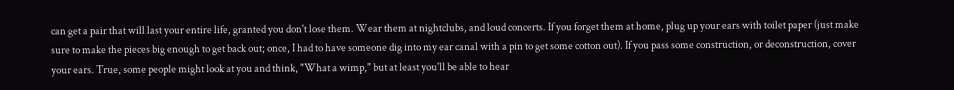can get a pair that will last your entire life, granted you don't lose them. Wear them at nightclubs, and loud concerts. If you forget them at home, plug up your ears with toilet paper (just make sure to make the pieces big enough to get back out; once, I had to have someone dig into my ear canal with a pin to get some cotton out). If you pass some construction, or deconstruction, cover your ears. True, some people might look at you and think, "What a wimp," but at least you'll be able to hear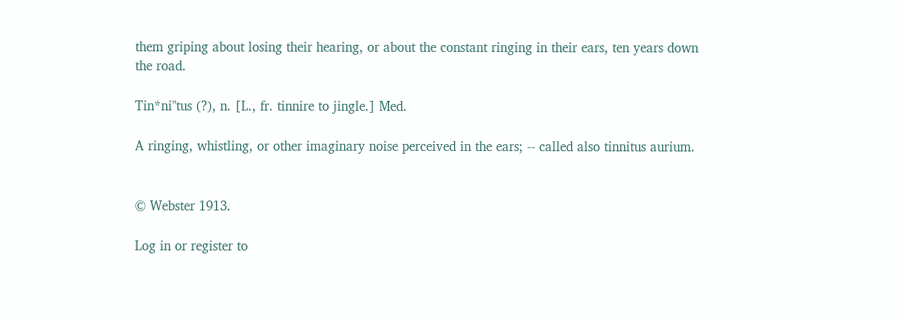them griping about losing their hearing, or about the constant ringing in their ears, ten years down the road.

Tin*ni"tus (?), n. [L., fr. tinnire to jingle.] Med.

A ringing, whistling, or other imaginary noise perceived in the ears; -- called also tinnitus aurium.


© Webster 1913.

Log in or register to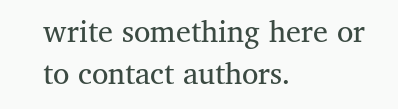write something here or to contact authors.